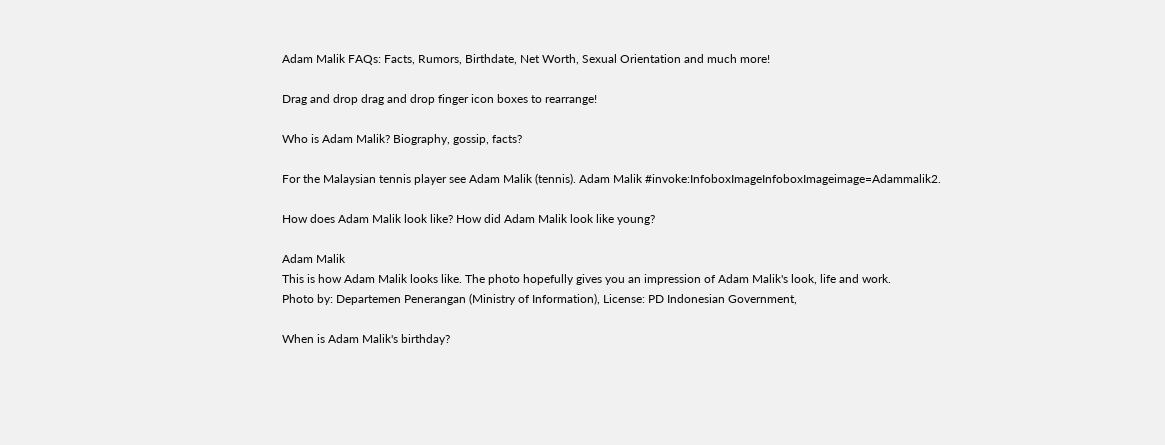Adam Malik FAQs: Facts, Rumors, Birthdate, Net Worth, Sexual Orientation and much more!

Drag and drop drag and drop finger icon boxes to rearrange!

Who is Adam Malik? Biography, gossip, facts?

For the Malaysian tennis player see Adam Malik (tennis). Adam Malik #invoke:InfoboxImageInfoboxImageimage=Adammalik2.

How does Adam Malik look like? How did Adam Malik look like young?

Adam Malik
This is how Adam Malik looks like. The photo hopefully gives you an impression of Adam Malik's look, life and work.
Photo by: Departemen Penerangan (Ministry of Information), License: PD Indonesian Government,

When is Adam Malik's birthday?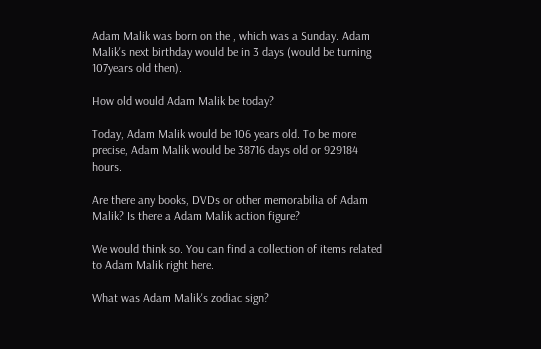Adam Malik was born on the , which was a Sunday. Adam Malik's next birthday would be in 3 days (would be turning 107years old then).

How old would Adam Malik be today?

Today, Adam Malik would be 106 years old. To be more precise, Adam Malik would be 38716 days old or 929184 hours.

Are there any books, DVDs or other memorabilia of Adam Malik? Is there a Adam Malik action figure?

We would think so. You can find a collection of items related to Adam Malik right here.

What was Adam Malik's zodiac sign?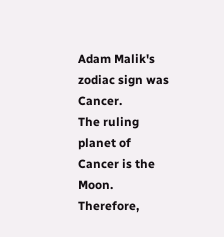Adam Malik's zodiac sign was Cancer.
The ruling planet of Cancer is the Moon. Therefore,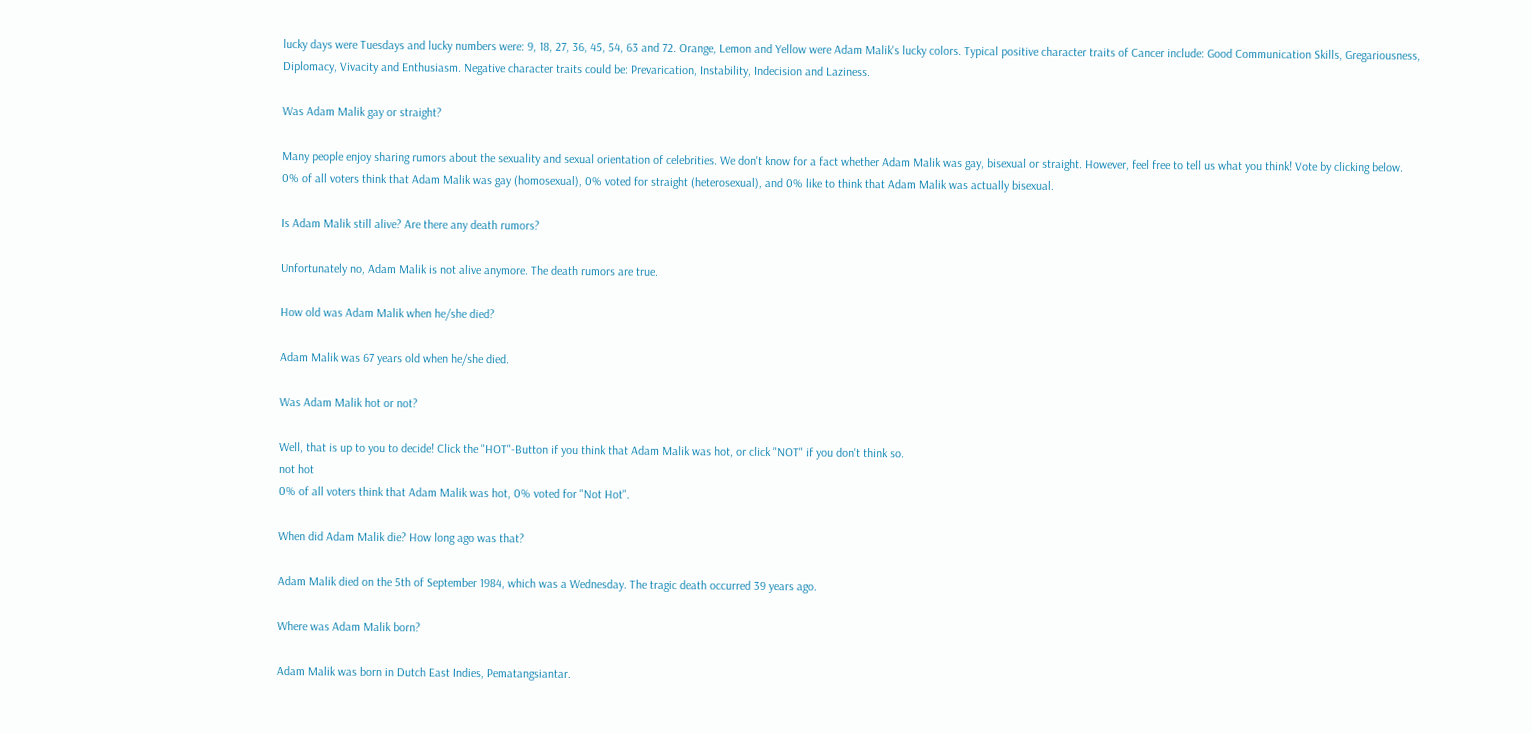lucky days were Tuesdays and lucky numbers were: 9, 18, 27, 36, 45, 54, 63 and 72. Orange, Lemon and Yellow were Adam Malik's lucky colors. Typical positive character traits of Cancer include: Good Communication Skills, Gregariousness, Diplomacy, Vivacity and Enthusiasm. Negative character traits could be: Prevarication, Instability, Indecision and Laziness.

Was Adam Malik gay or straight?

Many people enjoy sharing rumors about the sexuality and sexual orientation of celebrities. We don't know for a fact whether Adam Malik was gay, bisexual or straight. However, feel free to tell us what you think! Vote by clicking below.
0% of all voters think that Adam Malik was gay (homosexual), 0% voted for straight (heterosexual), and 0% like to think that Adam Malik was actually bisexual.

Is Adam Malik still alive? Are there any death rumors?

Unfortunately no, Adam Malik is not alive anymore. The death rumors are true.

How old was Adam Malik when he/she died?

Adam Malik was 67 years old when he/she died.

Was Adam Malik hot or not?

Well, that is up to you to decide! Click the "HOT"-Button if you think that Adam Malik was hot, or click "NOT" if you don't think so.
not hot
0% of all voters think that Adam Malik was hot, 0% voted for "Not Hot".

When did Adam Malik die? How long ago was that?

Adam Malik died on the 5th of September 1984, which was a Wednesday. The tragic death occurred 39 years ago.

Where was Adam Malik born?

Adam Malik was born in Dutch East Indies, Pematangsiantar.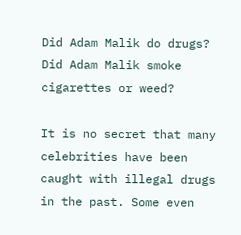Did Adam Malik do drugs? Did Adam Malik smoke cigarettes or weed?

It is no secret that many celebrities have been caught with illegal drugs in the past. Some even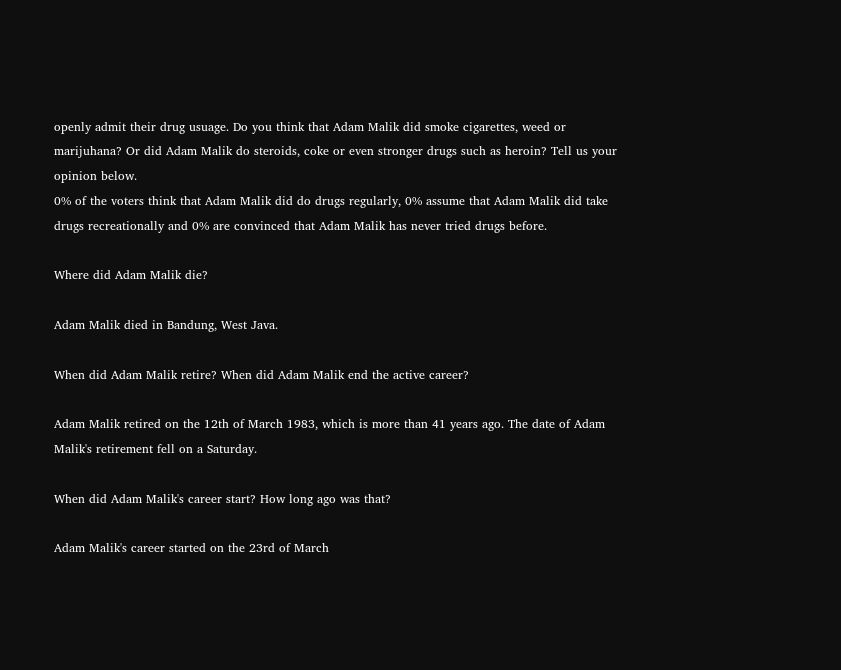openly admit their drug usuage. Do you think that Adam Malik did smoke cigarettes, weed or marijuhana? Or did Adam Malik do steroids, coke or even stronger drugs such as heroin? Tell us your opinion below.
0% of the voters think that Adam Malik did do drugs regularly, 0% assume that Adam Malik did take drugs recreationally and 0% are convinced that Adam Malik has never tried drugs before.

Where did Adam Malik die?

Adam Malik died in Bandung, West Java.

When did Adam Malik retire? When did Adam Malik end the active career?

Adam Malik retired on the 12th of March 1983, which is more than 41 years ago. The date of Adam Malik's retirement fell on a Saturday.

When did Adam Malik's career start? How long ago was that?

Adam Malik's career started on the 23rd of March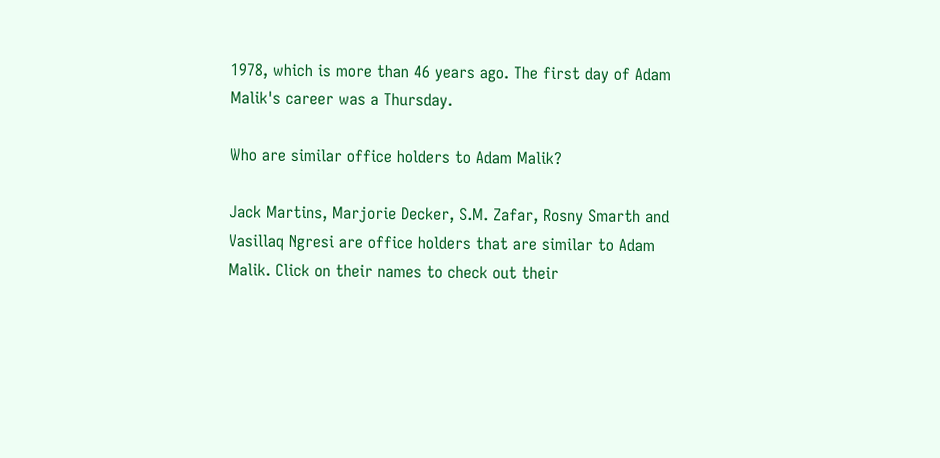1978, which is more than 46 years ago. The first day of Adam Malik's career was a Thursday.

Who are similar office holders to Adam Malik?

Jack Martins, Marjorie Decker, S.M. Zafar, Rosny Smarth and Vasillaq Ngresi are office holders that are similar to Adam Malik. Click on their names to check out their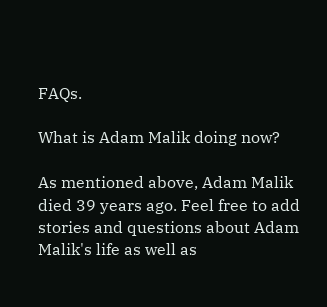FAQs.

What is Adam Malik doing now?

As mentioned above, Adam Malik died 39 years ago. Feel free to add stories and questions about Adam Malik's life as well as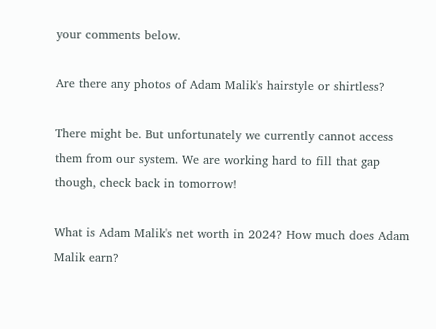your comments below.

Are there any photos of Adam Malik's hairstyle or shirtless?

There might be. But unfortunately we currently cannot access them from our system. We are working hard to fill that gap though, check back in tomorrow!

What is Adam Malik's net worth in 2024? How much does Adam Malik earn?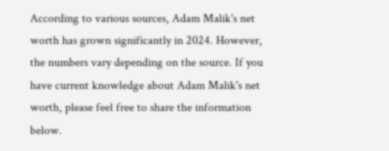According to various sources, Adam Malik's net worth has grown significantly in 2024. However, the numbers vary depending on the source. If you have current knowledge about Adam Malik's net worth, please feel free to share the information below.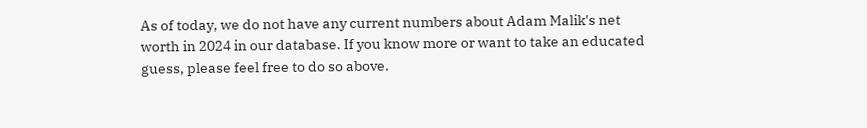As of today, we do not have any current numbers about Adam Malik's net worth in 2024 in our database. If you know more or want to take an educated guess, please feel free to do so above.